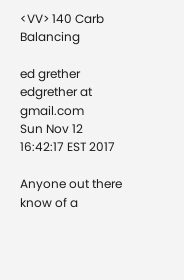<VV> 140 Carb Balancing

ed grether edgrether at gmail.com
Sun Nov 12 16:42:17 EST 2017

Anyone out there know of a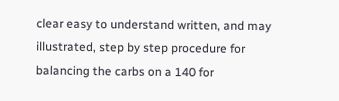clear easy to understand written, and may
illustrated, step by step procedure for balancing the carbs on a 140 for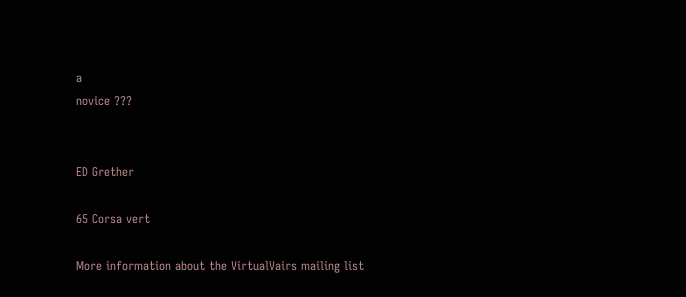a
novice ???


ED Grether

65 Corsa vert

More information about the VirtualVairs mailing list